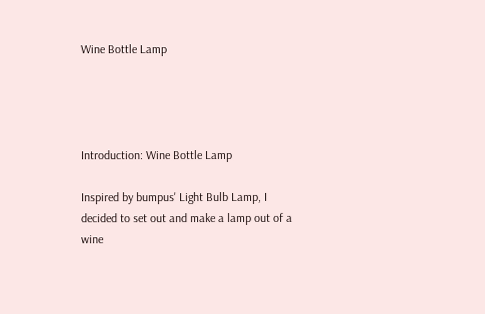Wine Bottle Lamp




Introduction: Wine Bottle Lamp

Inspired by bumpus' Light Bulb Lamp, I decided to set out and make a lamp out of a wine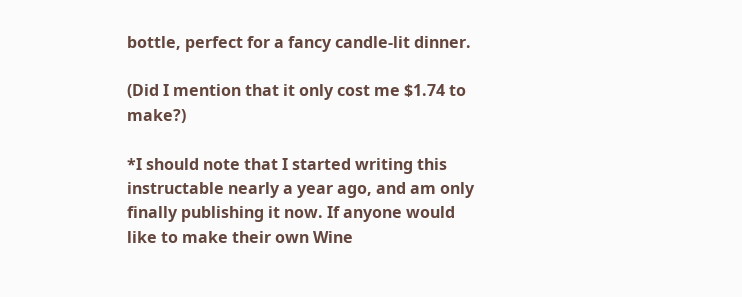bottle, perfect for a fancy candle-lit dinner.

(Did I mention that it only cost me $1.74 to make?)

*I should note that I started writing this instructable nearly a year ago, and am only finally publishing it now. If anyone would like to make their own Wine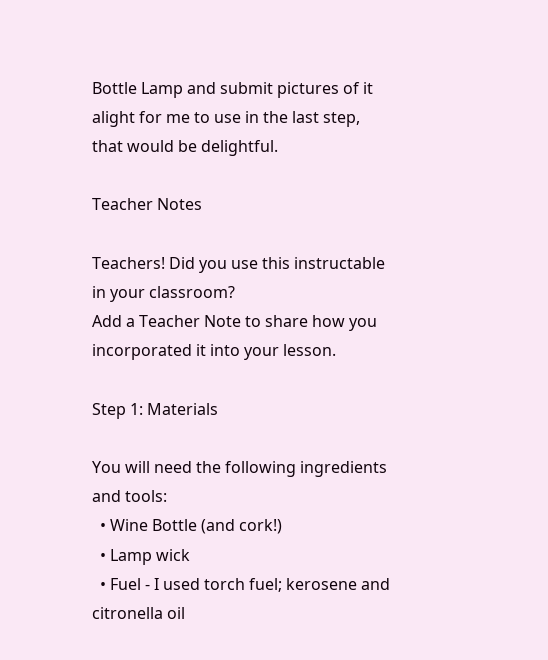Bottle Lamp and submit pictures of it alight for me to use in the last step, that would be delightful.

Teacher Notes

Teachers! Did you use this instructable in your classroom?
Add a Teacher Note to share how you incorporated it into your lesson.

Step 1: Materials

You will need the following ingredients and tools:
  • Wine Bottle (and cork!)
  • Lamp wick
  • Fuel - I used torch fuel; kerosene and citronella oil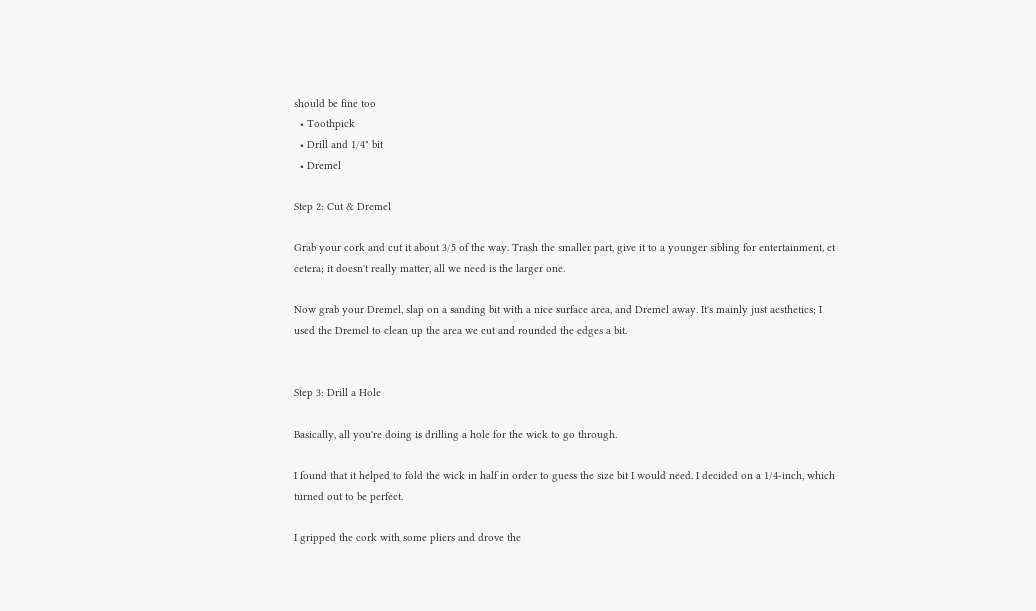should be fine too
  • Toothpick
  • Drill and 1/4" bit
  • Dremel

Step 2: Cut & Dremel

Grab your cork and cut it about 3/5 of the way. Trash the smaller part, give it to a younger sibling for entertainment, et cetera; it doesn't really matter, all we need is the larger one.

Now grab your Dremel, slap on a sanding bit with a nice surface area, and Dremel away. It's mainly just aesthetics; I used the Dremel to clean up the area we cut and rounded the edges a bit.


Step 3: Drill a Hole

Basically, all you're doing is drilling a hole for the wick to go through.

I found that it helped to fold the wick in half in order to guess the size bit I would need. I decided on a 1/4-inch, which turned out to be perfect.

I gripped the cork with some pliers and drove the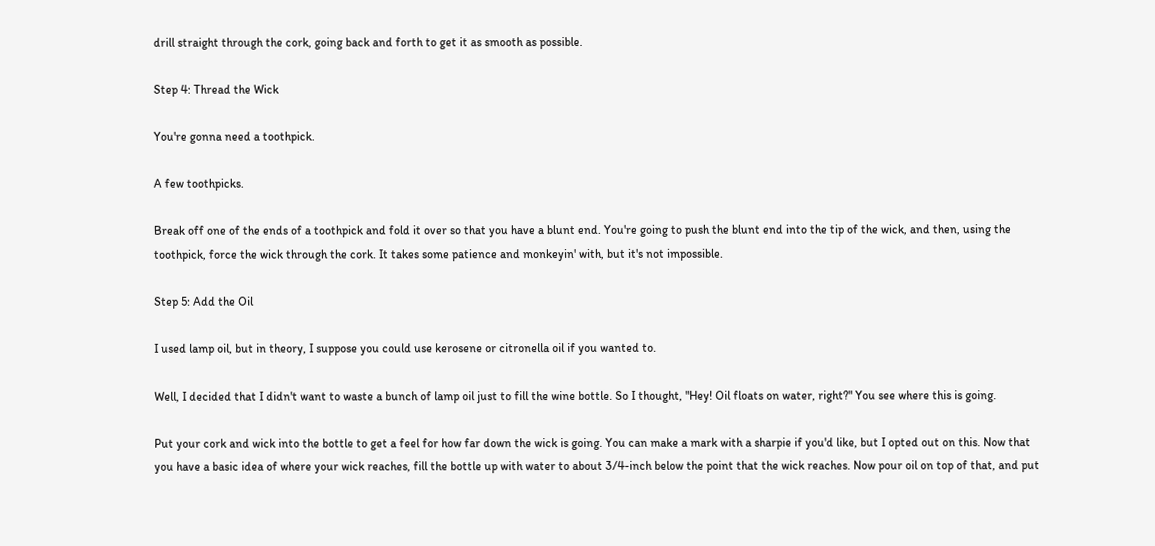drill straight through the cork, going back and forth to get it as smooth as possible.

Step 4: Thread the Wick

You're gonna need a toothpick.

A few toothpicks.

Break off one of the ends of a toothpick and fold it over so that you have a blunt end. You're going to push the blunt end into the tip of the wick, and then, using the toothpick, force the wick through the cork. It takes some patience and monkeyin' with, but it's not impossible.

Step 5: Add the Oil

I used lamp oil, but in theory, I suppose you could use kerosene or citronella oil if you wanted to.

Well, I decided that I didn't want to waste a bunch of lamp oil just to fill the wine bottle. So I thought, "Hey! Oil floats on water, right?" You see where this is going.

Put your cork and wick into the bottle to get a feel for how far down the wick is going. You can make a mark with a sharpie if you'd like, but I opted out on this. Now that you have a basic idea of where your wick reaches, fill the bottle up with water to about 3/4-inch below the point that the wick reaches. Now pour oil on top of that, and put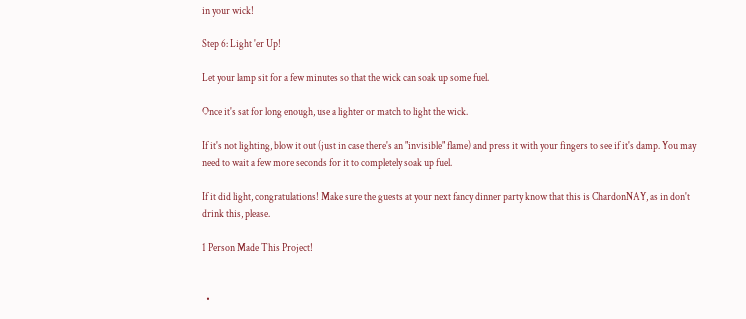in your wick!

Step 6: Light 'er Up!

Let your lamp sit for a few minutes so that the wick can soak up some fuel.

Once it's sat for long enough, use a lighter or match to light the wick.

If it's not lighting, blow it out (just in case there's an "invisible" flame) and press it with your fingers to see if it's damp. You may need to wait a few more seconds for it to completely soak up fuel.

If it did light, congratulations! Make sure the guests at your next fancy dinner party know that this is ChardonNAY, as in don't drink this, please.

1 Person Made This Project!


  •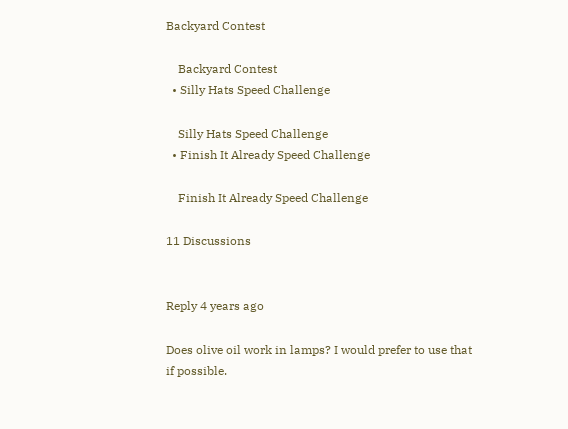Backyard Contest

    Backyard Contest
  • Silly Hats Speed Challenge

    Silly Hats Speed Challenge
  • Finish It Already Speed Challenge

    Finish It Already Speed Challenge

11 Discussions


Reply 4 years ago

Does olive oil work in lamps? I would prefer to use that if possible.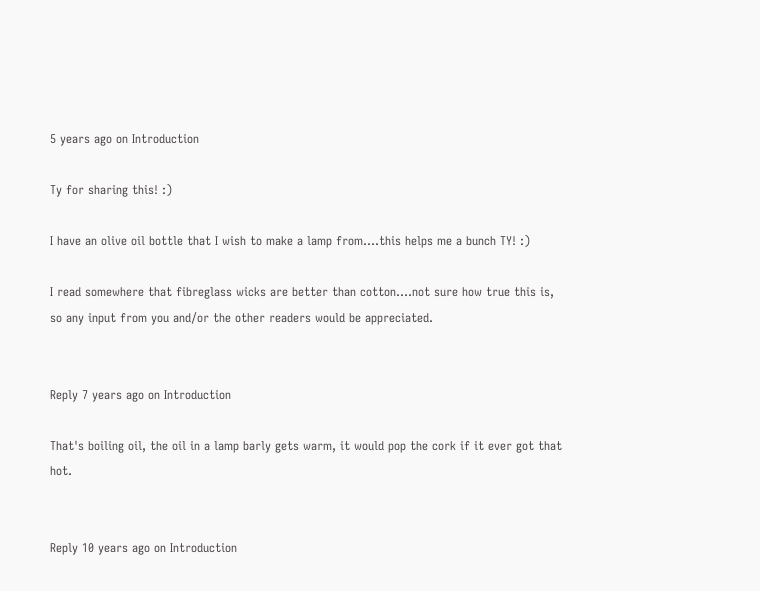5 years ago on Introduction

Ty for sharing this! :)

I have an olive oil bottle that I wish to make a lamp from....this helps me a bunch TY! :)

I read somewhere that fibreglass wicks are better than cotton....not sure how true this is, so any input from you and/or the other readers would be appreciated.


Reply 7 years ago on Introduction

That's boiling oil, the oil in a lamp barly gets warm, it would pop the cork if it ever got that hot.


Reply 10 years ago on Introduction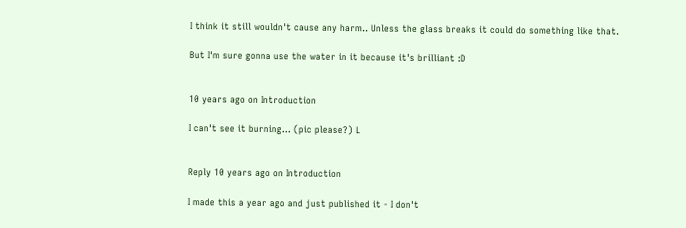I think it still wouldn't cause any harm.. Unless the glass breaks it could do something like that.

But I'm sure gonna use the water in it because it's brilliant :D


10 years ago on Introduction

I can't see it burning... (pic please?) L


Reply 10 years ago on Introduction

I made this a year ago and just published it - I don't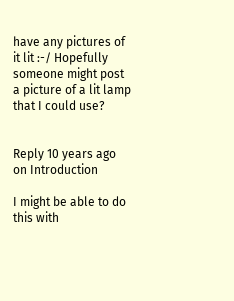have any pictures of it lit :-/ Hopefully someone might post a picture of a lit lamp that I could use?


Reply 10 years ago on Introduction

I might be able to do this with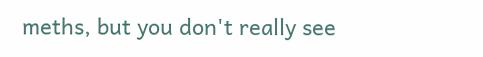meths, but you don't really see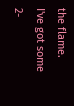the flame. I've got some 2-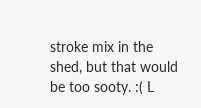stroke mix in the shed, but that would be too sooty. :( L